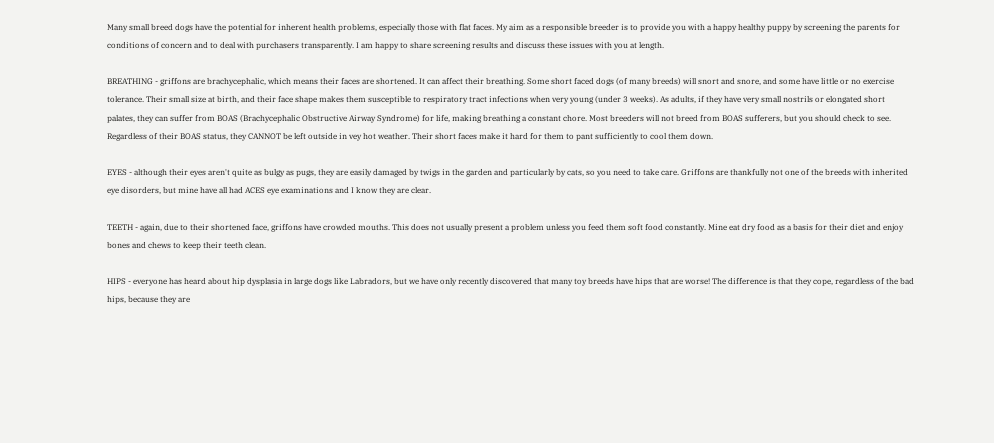Many small breed dogs have the potential for inherent health problems, especially those with flat faces. My aim as a responsible breeder is to provide you with a happy healthy puppy by screening the parents for conditions of concern and to deal with purchasers transparently. I am happy to share screening results and discuss these issues with you at length.

BREATHING - griffons are brachycephalic, which means their faces are shortened. It can affect their breathing. Some short faced dogs (of many breeds) will snort and snore, and some have little or no exercise tolerance. Their small size at birth, and their face shape makes them susceptible to respiratory tract infections when very young (under 3 weeks). As adults, if they have very small nostrils or elongated short palates, they can suffer from BOAS (Brachycephalic Obstructive Airway Syndrome) for life, making breathing a constant chore. Most breeders will not breed from BOAS sufferers, but you should check to see. Regardless of their BOAS status, they CANNOT be left outside in vey hot weather. Their short faces make it hard for them to pant sufficiently to cool them down.

EYES - although their eyes aren't quite as bulgy as pugs, they are easily damaged by twigs in the garden and particularly by cats, so you need to take care. Griffons are thankfully not one of the breeds with inherited eye disorders, but mine have all had ACES eye examinations and I know they are clear.

TEETH - again, due to their shortened face, griffons have crowded mouths. This does not usually present a problem unless you feed them soft food constantly. Mine eat dry food as a basis for their diet and enjoy bones and chews to keep their teeth clean.

HIPS - everyone has heard about hip dysplasia in large dogs like Labradors, but we have only recently discovered that many toy breeds have hips that are worse! The difference is that they cope, regardless of the bad hips, because they are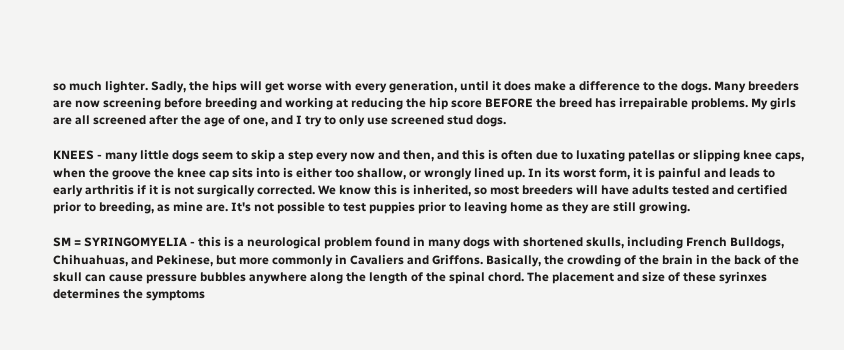so much lighter. Sadly, the hips will get worse with every generation, until it does make a difference to the dogs. Many breeders are now screening before breeding and working at reducing the hip score BEFORE the breed has irrepairable problems. My girls are all screened after the age of one, and I try to only use screened stud dogs.

KNEES - many little dogs seem to skip a step every now and then, and this is often due to luxating patellas or slipping knee caps, when the groove the knee cap sits into is either too shallow, or wrongly lined up. In its worst form, it is painful and leads to early arthritis if it is not surgically corrected. We know this is inherited, so most breeders will have adults tested and certified prior to breeding, as mine are. It's not possible to test puppies prior to leaving home as they are still growing.

SM = SYRINGOMYELIA - this is a neurological problem found in many dogs with shortened skulls, including French Bulldogs, Chihuahuas, and Pekinese, but more commonly in Cavaliers and Griffons. Basically, the crowding of the brain in the back of the skull can cause pressure bubbles anywhere along the length of the spinal chord. The placement and size of these syrinxes determines the symptoms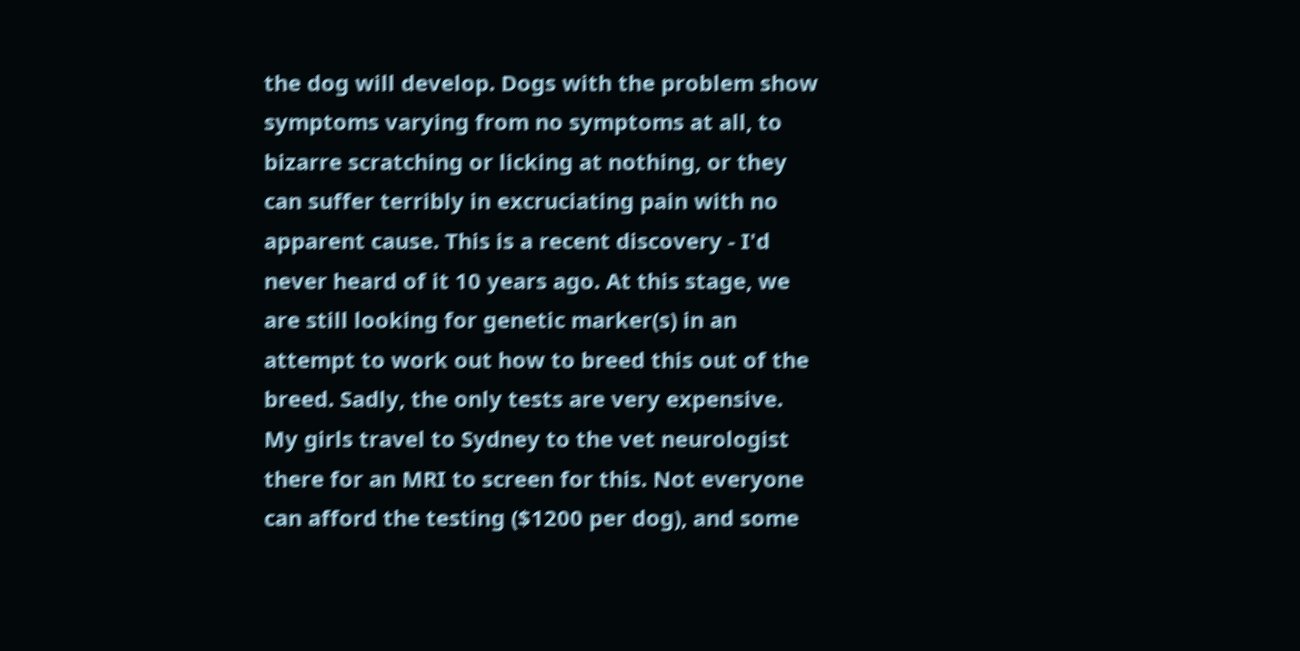the dog will develop. Dogs with the problem show symptoms varying from no symptoms at all, to bizarre scratching or licking at nothing, or they can suffer terribly in excruciating pain with no apparent cause. This is a recent discovery - I'd never heard of it 10 years ago. At this stage, we are still looking for genetic marker(s) in an attempt to work out how to breed this out of the breed. Sadly, the only tests are very expensive. My girls travel to Sydney to the vet neurologist there for an MRI to screen for this. Not everyone can afford the testing ($1200 per dog), and some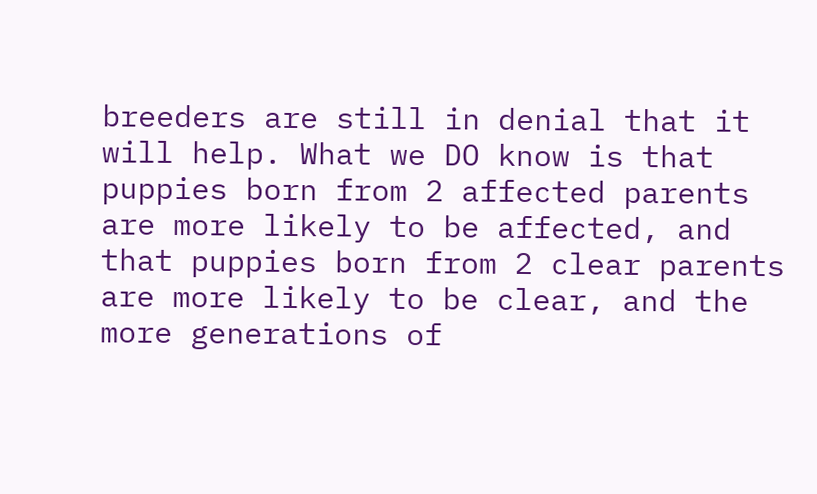breeders are still in denial that it will help. What we DO know is that puppies born from 2 affected parents are more likely to be affected, and that puppies born from 2 clear parents are more likely to be clear, and the more generations of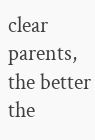clear parents, the better the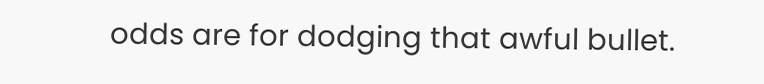odds are for dodging that awful bullet.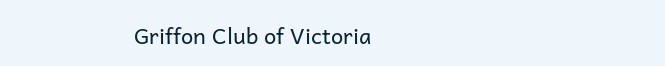Griffon Club of Victoria